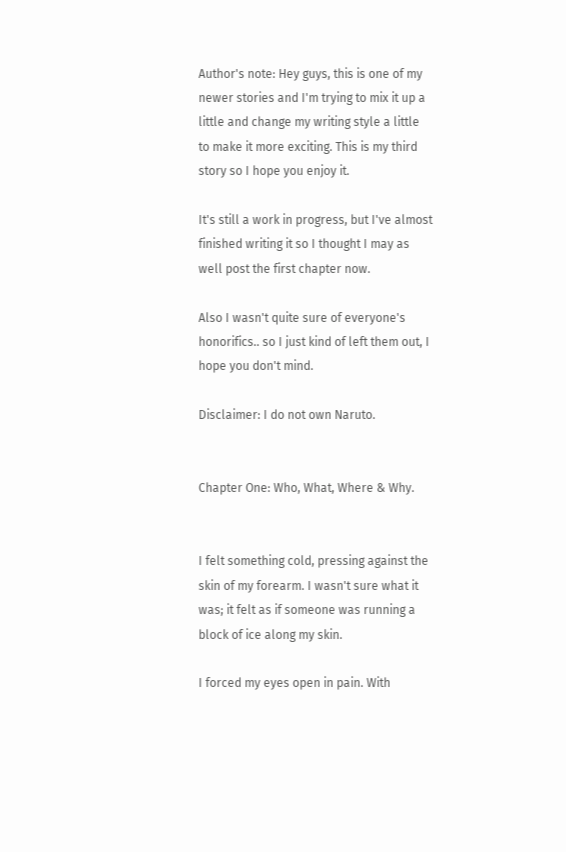Author's note: Hey guys, this is one of my newer stories and I'm trying to mix it up a little and change my writing style a little to make it more exciting. This is my third story so I hope you enjoy it.

It's still a work in progress, but I've almost finished writing it so I thought I may as well post the first chapter now.

Also I wasn't quite sure of everyone's honorifics.. so I just kind of left them out, I hope you don't mind.

Disclaimer: I do not own Naruto.


Chapter One: Who, What, Where & Why.


I felt something cold, pressing against the skin of my forearm. I wasn't sure what it was; it felt as if someone was running a block of ice along my skin.

I forced my eyes open in pain. With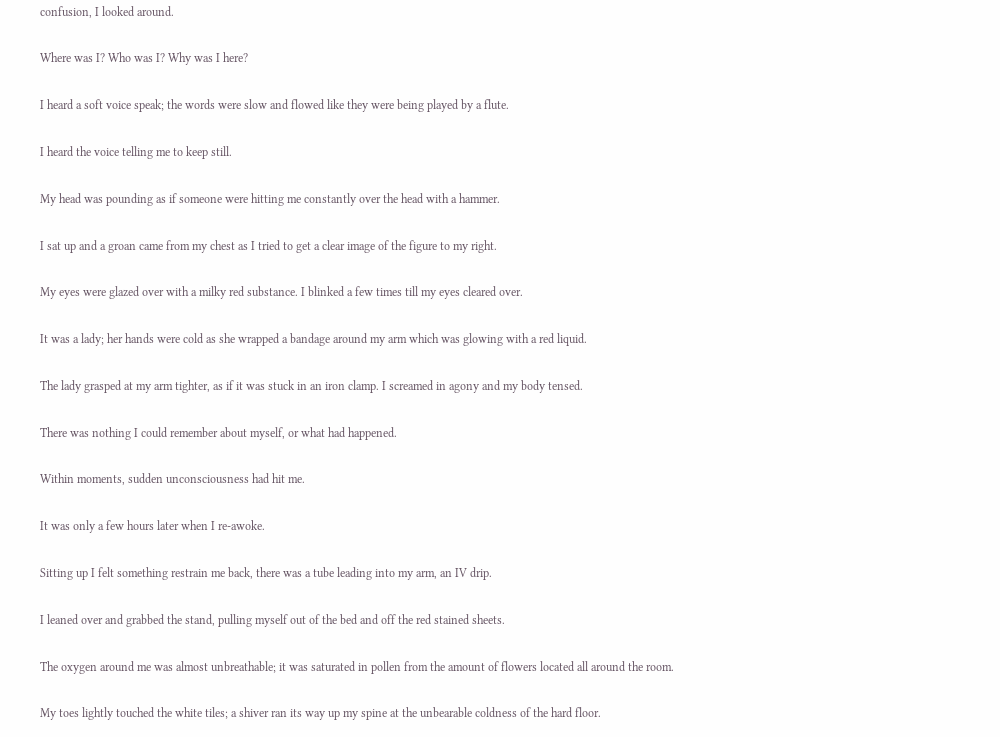confusion, I looked around.

Where was I? Who was I? Why was I here?

I heard a soft voice speak; the words were slow and flowed like they were being played by a flute.

I heard the voice telling me to keep still.

My head was pounding as if someone were hitting me constantly over the head with a hammer.

I sat up and a groan came from my chest as I tried to get a clear image of the figure to my right.

My eyes were glazed over with a milky red substance. I blinked a few times till my eyes cleared over.

It was a lady; her hands were cold as she wrapped a bandage around my arm which was glowing with a red liquid.

The lady grasped at my arm tighter, as if it was stuck in an iron clamp. I screamed in agony and my body tensed.

There was nothing I could remember about myself, or what had happened.

Within moments, sudden unconsciousness had hit me.

It was only a few hours later when I re-awoke.

Sitting up I felt something restrain me back, there was a tube leading into my arm, an IV drip.

I leaned over and grabbed the stand, pulling myself out of the bed and off the red stained sheets.

The oxygen around me was almost unbreathable; it was saturated in pollen from the amount of flowers located all around the room.

My toes lightly touched the white tiles; a shiver ran its way up my spine at the unbearable coldness of the hard floor.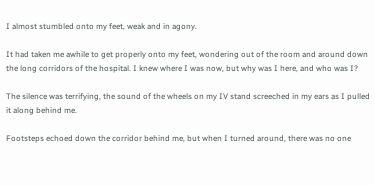I almost stumbled onto my feet, weak and in agony.

It had taken me awhile to get properly onto my feet, wondering out of the room and around down the long corridors of the hospital. I knew where I was now, but why was I here, and who was I?

The silence was terrifying, the sound of the wheels on my IV stand screeched in my ears as I pulled it along behind me.

Footsteps echoed down the corridor behind me, but when I turned around, there was no one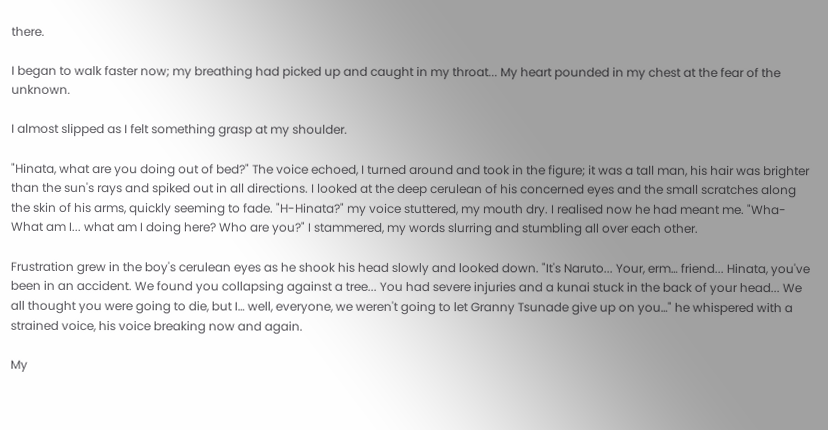there.

I began to walk faster now; my breathing had picked up and caught in my throat... My heart pounded in my chest at the fear of the unknown.

I almost slipped as I felt something grasp at my shoulder.

"Hinata, what are you doing out of bed?" The voice echoed, I turned around and took in the figure; it was a tall man, his hair was brighter than the sun's rays and spiked out in all directions. I looked at the deep cerulean of his concerned eyes and the small scratches along the skin of his arms, quickly seeming to fade. "H-Hinata?" my voice stuttered, my mouth dry. I realised now he had meant me. "Wha-What am I... what am I doing here? Who are you?" I stammered, my words slurring and stumbling all over each other.

Frustration grew in the boy's cerulean eyes as he shook his head slowly and looked down. "It's Naruto... Your, erm… friend... Hinata, you've been in an accident. We found you collapsing against a tree... You had severe injuries and a kunai stuck in the back of your head... We all thought you were going to die, but I… well, everyone, we weren't going to let Granny Tsunade give up on you…" he whispered with a strained voice, his voice breaking now and again.

My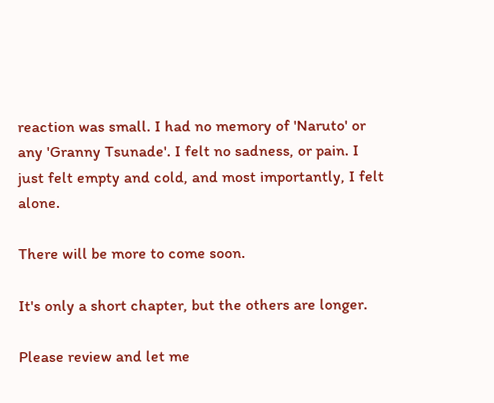reaction was small. I had no memory of 'Naruto' or any 'Granny Tsunade'. I felt no sadness, or pain. I just felt empty and cold, and most importantly, I felt alone.

There will be more to come soon.

It's only a short chapter, but the others are longer.

Please review and let me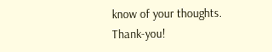know of your thoughts. Thank-you!